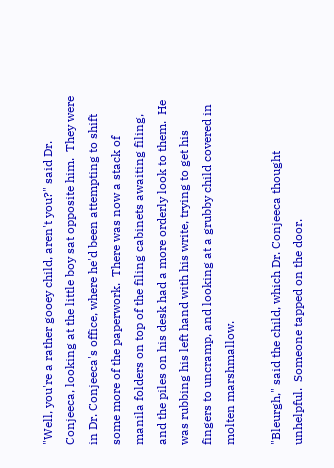"Well, you're a rather gooey child, aren't you?" said Dr. Conjeeca, looking at the little boy sat opposite him.  They were in Dr. Conjeeca's office, where he'd been attempting to shift some more of the paperwork.  There was now a stack of manila folders on top of the filing cabinets awaiting filing, and the piles on his desk had a more orderly look to them.  He was rubbing his left hand with his write, trying to get his fingers to uncramp, and looking at a grubby child covered in molten marshmallow.

"Bleurgh," said the child, which Dr. Conjeeca thought unhelpful.  Someone tapped on the door.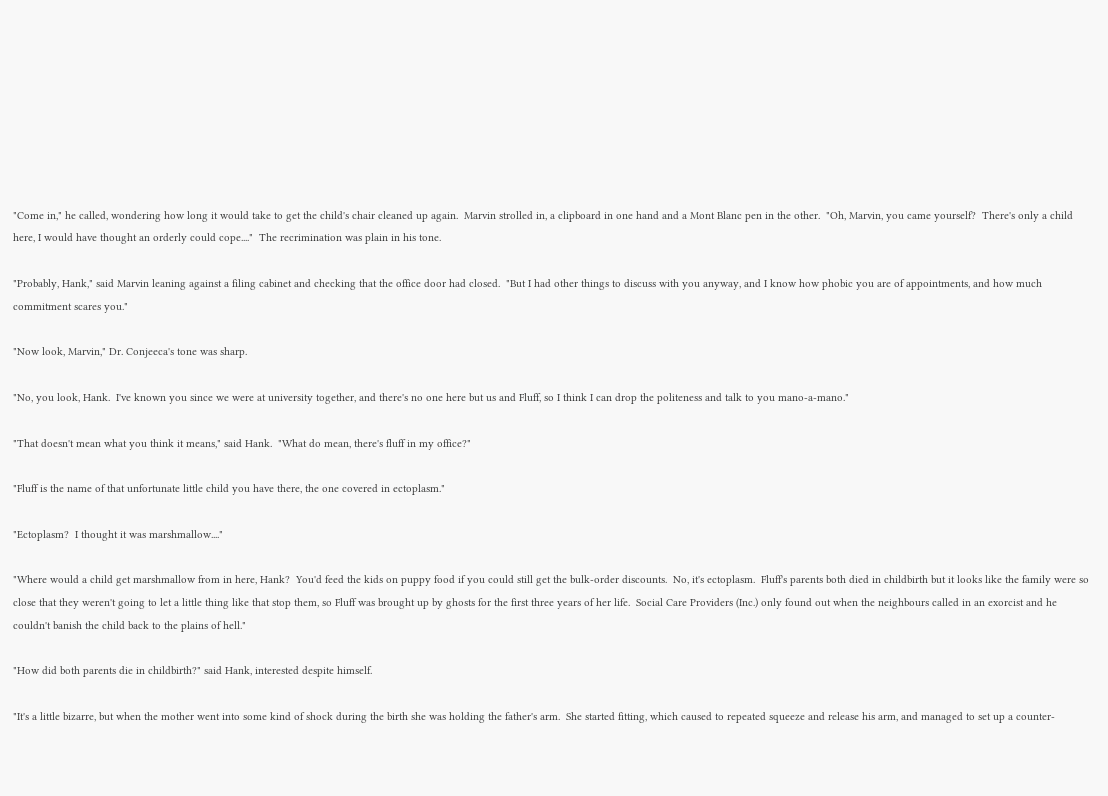"Come in," he called, wondering how long it would take to get the child's chair cleaned up again.  Marvin strolled in, a clipboard in one hand and a Mont Blanc pen in the other.  "Oh, Marvin, you came yourself?  There's only a child here, I would have thought an orderly could cope...."  The recrimination was plain in his tone.

"Probably, Hank," said Marvin leaning against a filing cabinet and checking that the office door had closed.  "But I had other things to discuss with you anyway, and I know how phobic you are of appointments, and how much commitment scares you."

"Now look, Marvin," Dr. Conjeeca's tone was sharp.

"No, you look, Hank.  I've known you since we were at university together, and there's no one here but us and Fluff, so I think I can drop the politeness and talk to you mano-a-mano."

"That doesn't mean what you think it means," said Hank.  "What do mean, there's fluff in my office?"

"Fluff is the name of that unfortunate little child you have there, the one covered in ectoplasm."

"Ectoplasm?  I thought it was marshmallow...."

"Where would a child get marshmallow from in here, Hank?  You'd feed the kids on puppy food if you could still get the bulk-order discounts.  No, it's ectoplasm.  Fluff's parents both died in childbirth but it looks like the family were so close that they weren't going to let a little thing like that stop them, so Fluff was brought up by ghosts for the first three years of her life.  Social Care Providers (Inc.) only found out when the neighbours called in an exorcist and he couldn't banish the child back to the plains of hell."

"How did both parents die in childbirth?" said Hank, interested despite himself.

"It's a little bizarre, but when the mother went into some kind of shock during the birth she was holding the father's arm.  She started fitting, which caused to repeated squeeze and release his arm, and managed to set up a counter-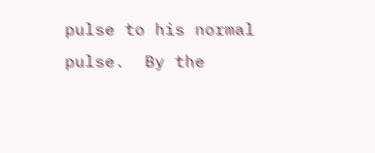pulse to his normal pulse.  By the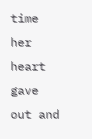time her heart gave out and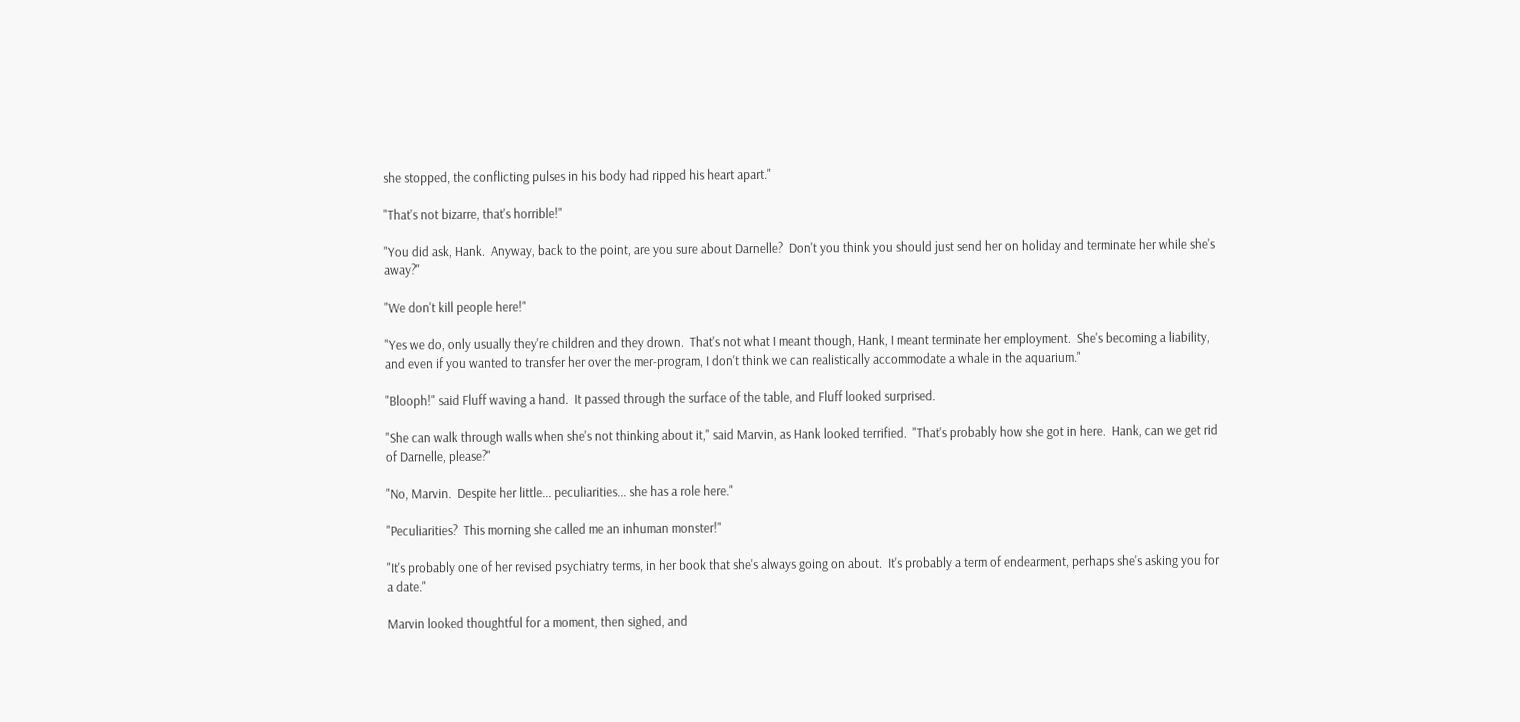she stopped, the conflicting pulses in his body had ripped his heart apart."

"That's not bizarre, that's horrible!"

"You did ask, Hank.  Anyway, back to the point, are you sure about Darnelle?  Don't you think you should just send her on holiday and terminate her while she's away?"

"We don't kill people here!"

"Yes we do, only usually they're children and they drown.  That's not what I meant though, Hank, I meant terminate her employment.  She's becoming a liability, and even if you wanted to transfer her over the mer-program, I don't think we can realistically accommodate a whale in the aquarium."

"Blooph!" said Fluff waving a hand.  It passed through the surface of the table, and Fluff looked surprised.

"She can walk through walls when she's not thinking about it," said Marvin, as Hank looked terrified.  "That's probably how she got in here.  Hank, can we get rid of Darnelle, please?"

"No, Marvin.  Despite her little... peculiarities... she has a role here."

"Peculiarities?  This morning she called me an inhuman monster!"

"It's probably one of her revised psychiatry terms, in her book that she's always going on about.  It's probably a term of endearment, perhaps she's asking you for a date."

Marvin looked thoughtful for a moment, then sighed, and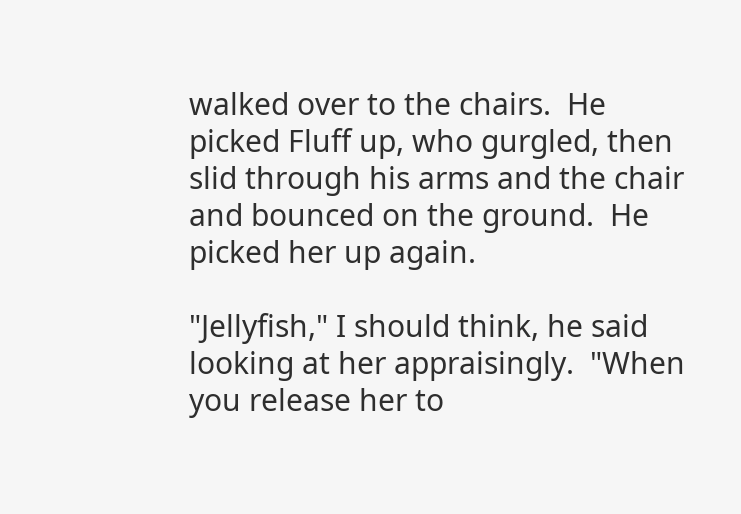walked over to the chairs.  He picked Fluff up, who gurgled, then slid through his arms and the chair and bounced on the ground.  He picked her up again.

"Jellyfish," I should think, he said looking at her appraisingly.  "When you release her to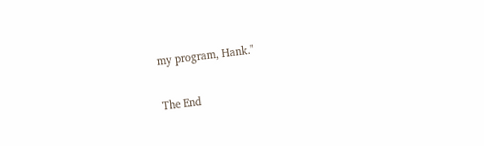my program, Hank."

The End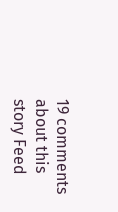19 comments about this story Feed